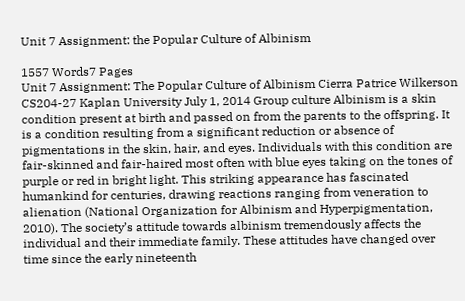Unit 7 Assignment: the Popular Culture of Albinism

1557 Words7 Pages
Unit 7 Assignment: The Popular Culture of Albinism Cierra Patrice Wilkerson CS204-27 Kaplan University July 1, 2014 Group culture Albinism is a skin condition present at birth and passed on from the parents to the offspring. It is a condition resulting from a significant reduction or absence of pigmentations in the skin, hair, and eyes. Individuals with this condition are fair-skinned and fair-haired most often with blue eyes taking on the tones of purple or red in bright light. This striking appearance has fascinated humankind for centuries, drawing reactions ranging from veneration to alienation (National Organization for Albinism and Hyperpigmentation, 2010). The society’s attitude towards albinism tremendously affects the individual and their immediate family. These attitudes have changed over time since the early nineteenth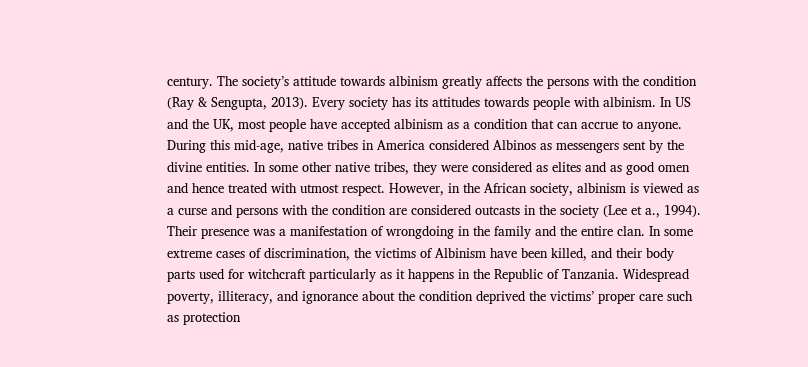century. The society’s attitude towards albinism greatly affects the persons with the condition (Ray & Sengupta, 2013). Every society has its attitudes towards people with albinism. In US and the UK, most people have accepted albinism as a condition that can accrue to anyone. During this mid-age, native tribes in America considered Albinos as messengers sent by the divine entities. In some other native tribes, they were considered as elites and as good omen and hence treated with utmost respect. However, in the African society, albinism is viewed as a curse and persons with the condition are considered outcasts in the society (Lee et a., 1994). Their presence was a manifestation of wrongdoing in the family and the entire clan. In some extreme cases of discrimination, the victims of Albinism have been killed, and their body parts used for witchcraft particularly as it happens in the Republic of Tanzania. Widespread poverty, illiteracy, and ignorance about the condition deprived the victims’ proper care such as protection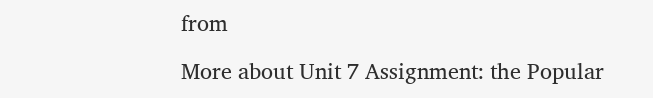from

More about Unit 7 Assignment: the Popular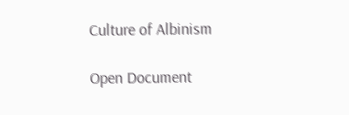Culture of Albinism

Open Document